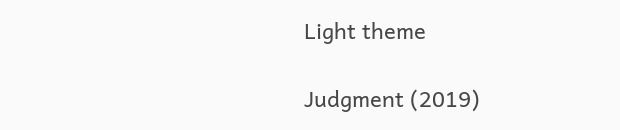Light theme

Judgment (2019)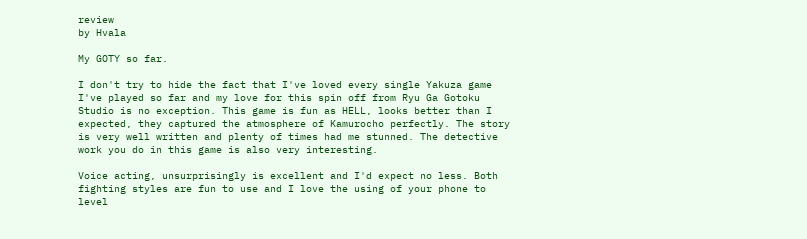review
by Hvala

My GOTY so far.

I don't try to hide the fact that I've loved every single Yakuza game I've played so far and my love for this spin off from Ryu Ga Gotoku Studio is no exception. This game is fun as HELL, looks better than I expected, they captured the atmosphere of Kamurocho perfectly. The story is very well written and plenty of times had me stunned. The detective work you do in this game is also very interesting.

Voice acting, unsurprisingly is excellent and I'd expect no less. Both fighting styles are fun to use and I love the using of your phone to level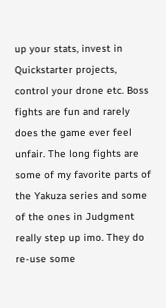up your stats, invest in Quickstarter projects, control your drone etc. Boss fights are fun and rarely does the game ever feel unfair. The long fights are some of my favorite parts of the Yakuza series and some of the ones in Judgment really step up imo. They do re-use some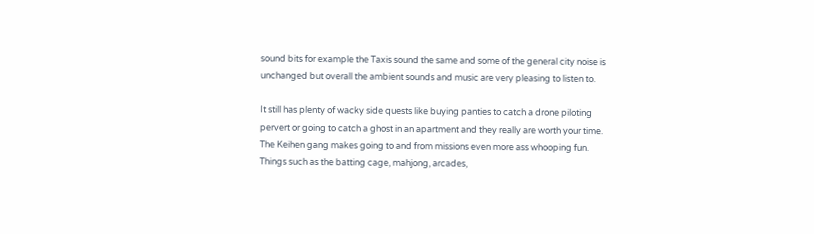sound bits for example the Taxis sound the same and some of the general city noise is unchanged but overall the ambient sounds and music are very pleasing to listen to.

It still has plenty of wacky side quests like buying panties to catch a drone piloting pervert or going to catch a ghost in an apartment and they really are worth your time. The Keihen gang makes going to and from missions even more ass whooping fun. Things such as the batting cage, mahjong, arcades,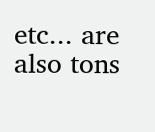etc... are also tons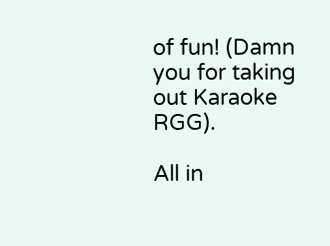of fun! (Damn you for taking out Karaoke RGG).

All in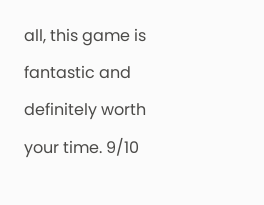all, this game is fantastic and definitely worth your time. 9/10